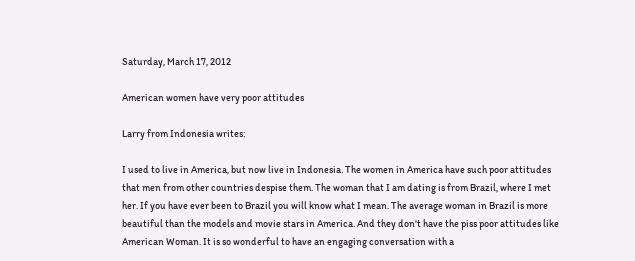Saturday, March 17, 2012

American women have very poor attitudes

Larry from Indonesia writes:

I used to live in America, but now live in Indonesia. The women in America have such poor attitudes that men from other countries despise them. The woman that I am dating is from Brazil, where I met her. If you have ever been to Brazil you will know what I mean. The average woman in Brazil is more beautiful than the models and movie stars in America. And they don't have the piss poor attitudes like American Woman. It is so wonderful to have an engaging conversation with a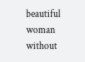beautiful woman without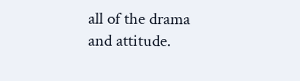all of the drama and attitude.